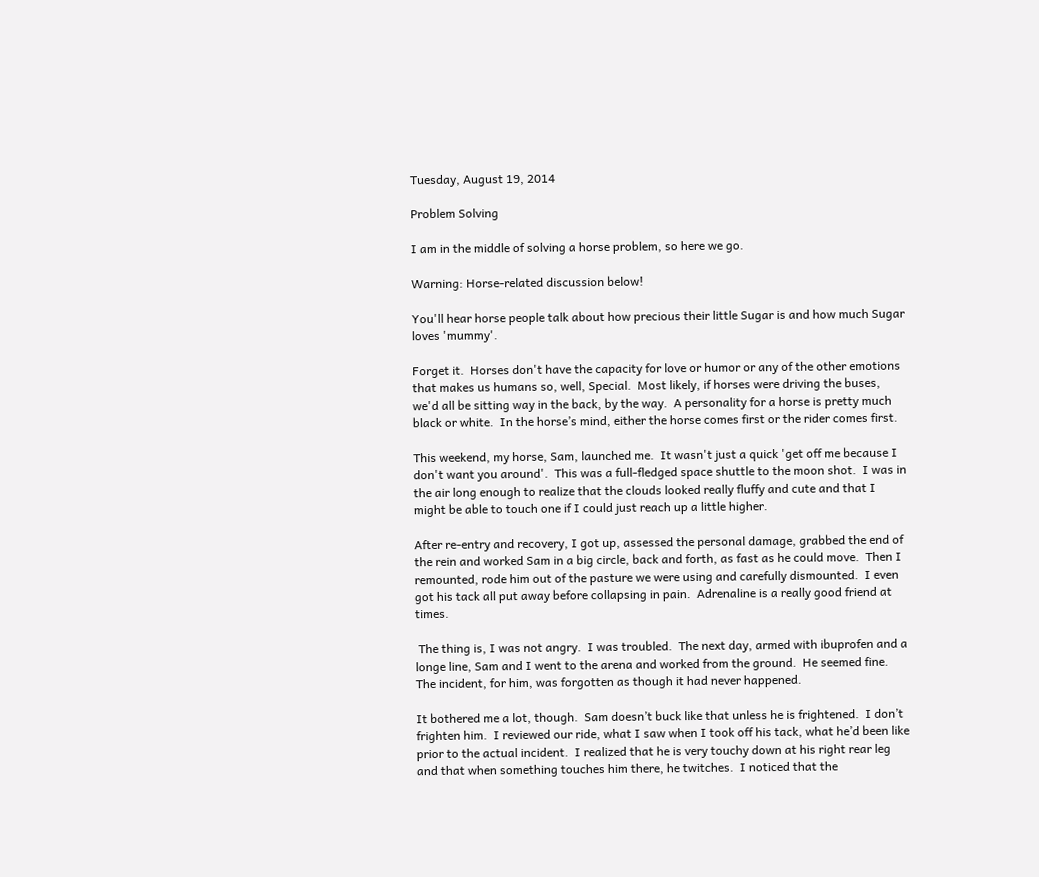Tuesday, August 19, 2014

Problem Solving

I am in the middle of solving a horse problem, so here we go.

Warning: Horse-related discussion below!

You'll hear horse people talk about how precious their little Sugar is and how much Sugar loves 'mummy'.

Forget it.  Horses don't have the capacity for love or humor or any of the other emotions that makes us humans so, well, Special.  Most likely, if horses were driving the buses, we'd all be sitting way in the back, by the way.  A personality for a horse is pretty much black or white.  In the horse’s mind, either the horse comes first or the rider comes first.

This weekend, my horse, Sam, launched me.  It wasn't just a quick 'get off me because I don't want you around'.  This was a full-fledged space shuttle to the moon shot.  I was in the air long enough to realize that the clouds looked really fluffy and cute and that I might be able to touch one if I could just reach up a little higher.

After re-entry and recovery, I got up, assessed the personal damage, grabbed the end of the rein and worked Sam in a big circle, back and forth, as fast as he could move.  Then I remounted, rode him out of the pasture we were using and carefully dismounted.  I even got his tack all put away before collapsing in pain.  Adrenaline is a really good friend at times.

 The thing is, I was not angry.  I was troubled.  The next day, armed with ibuprofen and a longe line, Sam and I went to the arena and worked from the ground.  He seemed fine.  The incident, for him, was forgotten as though it had never happened.

It bothered me a lot, though.  Sam doesn’t buck like that unless he is frightened.  I don’t frighten him.  I reviewed our ride, what I saw when I took off his tack, what he’d been like prior to the actual incident.  I realized that he is very touchy down at his right rear leg and that when something touches him there, he twitches.  I noticed that the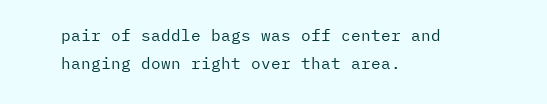pair of saddle bags was off center and hanging down right over that area.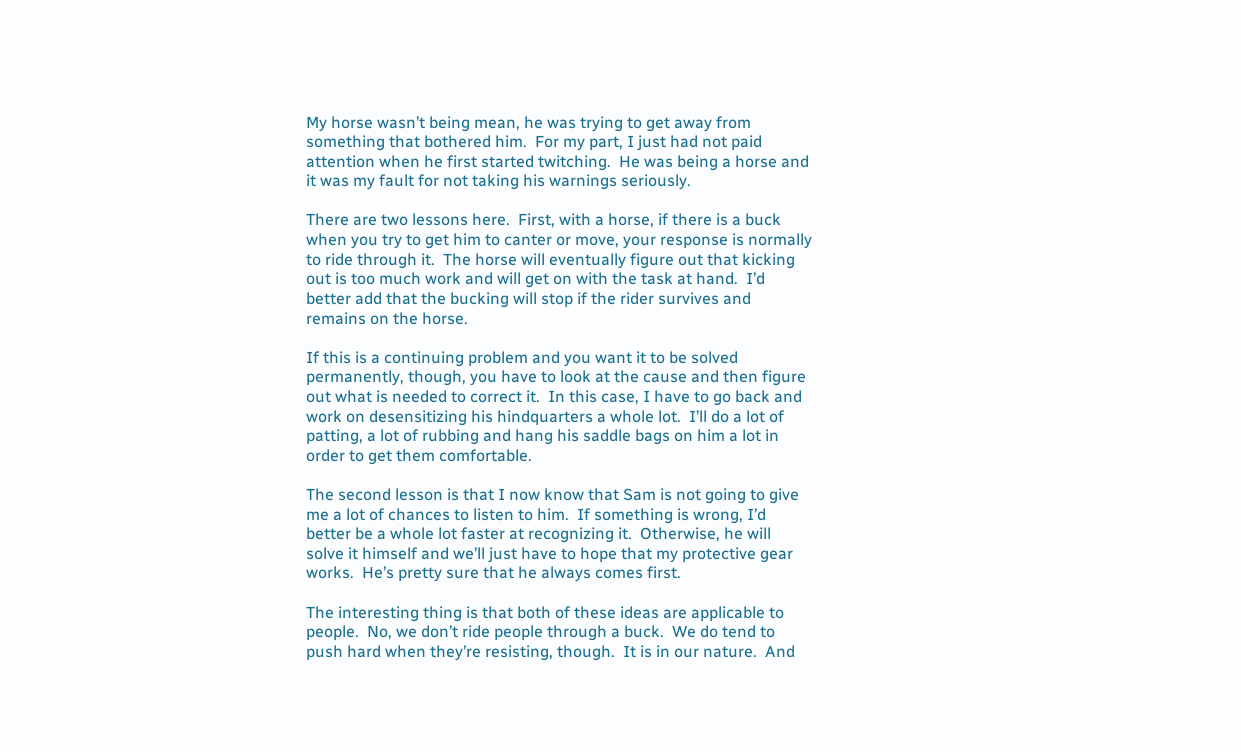My horse wasn’t being mean, he was trying to get away from something that bothered him.  For my part, I just had not paid attention when he first started twitching.  He was being a horse and it was my fault for not taking his warnings seriously.

There are two lessons here.  First, with a horse, if there is a buck when you try to get him to canter or move, your response is normally to ride through it.  The horse will eventually figure out that kicking out is too much work and will get on with the task at hand.  I’d better add that the bucking will stop if the rider survives and remains on the horse.

If this is a continuing problem and you want it to be solved permanently, though, you have to look at the cause and then figure out what is needed to correct it.  In this case, I have to go back and work on desensitizing his hindquarters a whole lot.  I’ll do a lot of patting, a lot of rubbing and hang his saddle bags on him a lot in order to get them comfortable.

The second lesson is that I now know that Sam is not going to give me a lot of chances to listen to him.  If something is wrong, I’d better be a whole lot faster at recognizing it.  Otherwise, he will solve it himself and we’ll just have to hope that my protective gear works.  He’s pretty sure that he always comes first.

The interesting thing is that both of these ideas are applicable to people.  No, we don’t ride people through a buck.  We do tend to push hard when they’re resisting, though.  It is in our nature.  And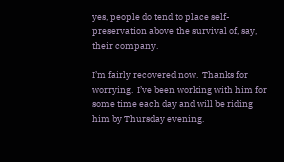yes, people do tend to place self-preservation above the survival of, say, their company.

I’m fairly recovered now.  Thanks for worrying.  I’ve been working with him for some time each day and will be riding him by Thursday evening.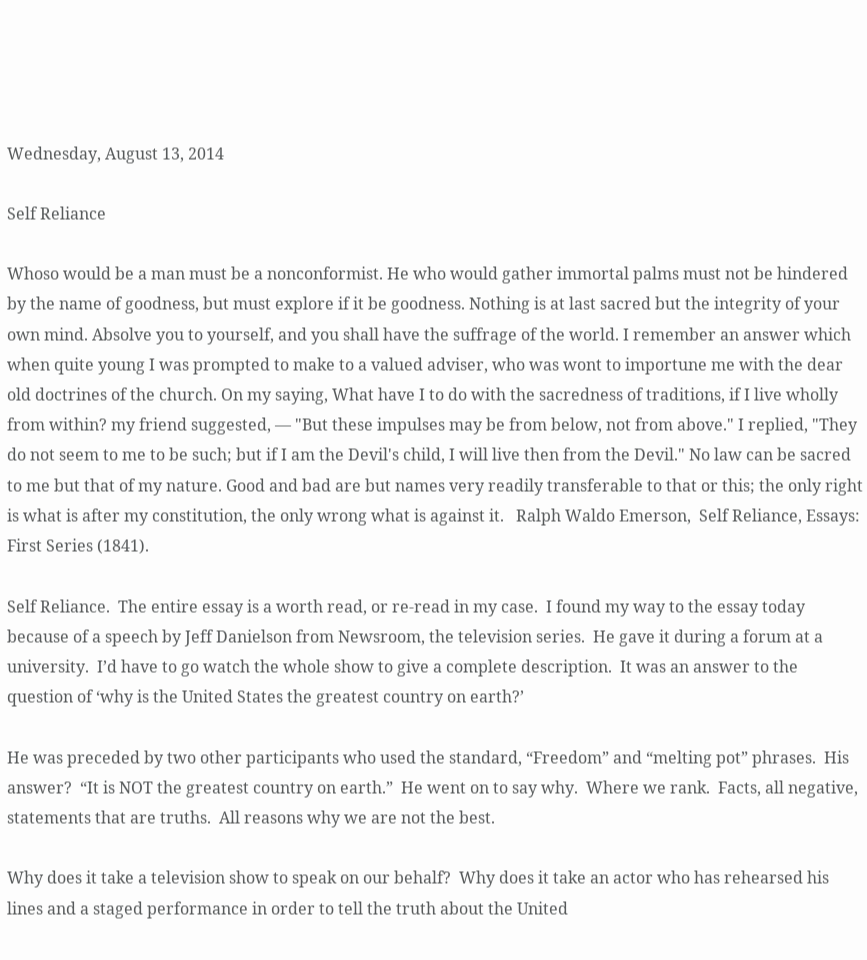Wednesday, August 13, 2014

Self Reliance

Whoso would be a man must be a nonconformist. He who would gather immortal palms must not be hindered by the name of goodness, but must explore if it be goodness. Nothing is at last sacred but the integrity of your own mind. Absolve you to yourself, and you shall have the suffrage of the world. I remember an answer which when quite young I was prompted to make to a valued adviser, who was wont to importune me with the dear old doctrines of the church. On my saying, What have I to do with the sacredness of traditions, if I live wholly from within? my friend suggested, — "But these impulses may be from below, not from above." I replied, "They do not seem to me to be such; but if I am the Devil's child, I will live then from the Devil." No law can be sacred to me but that of my nature. Good and bad are but names very readily transferable to that or this; the only right is what is after my constitution, the only wrong what is against it.   Ralph Waldo Emerson,  Self Reliance, Essays: First Series (1841).

Self Reliance.  The entire essay is a worth read, or re-read in my case.  I found my way to the essay today because of a speech by Jeff Danielson from Newsroom, the television series.  He gave it during a forum at a university.  I’d have to go watch the whole show to give a complete description.  It was an answer to the question of ‘why is the United States the greatest country on earth?’

He was preceded by two other participants who used the standard, “Freedom” and “melting pot” phrases.  His answer?  “It is NOT the greatest country on earth.”  He went on to say why.  Where we rank.  Facts, all negative, statements that are truths.  All reasons why we are not the best.

Why does it take a television show to speak on our behalf?  Why does it take an actor who has rehearsed his lines and a staged performance in order to tell the truth about the United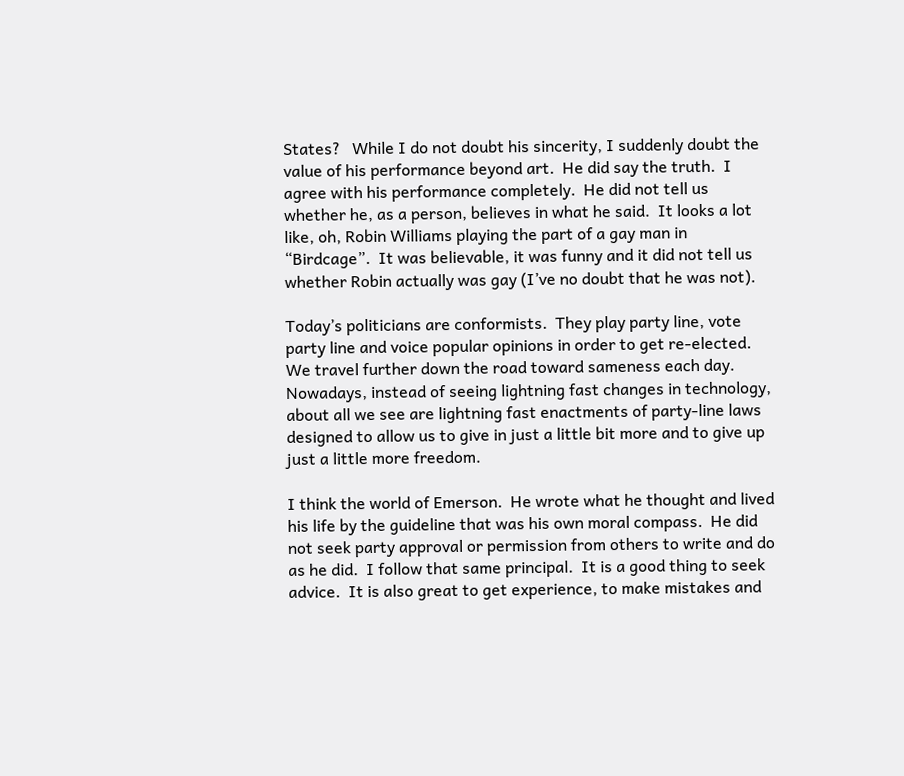States?   While I do not doubt his sincerity, I suddenly doubt the value of his performance beyond art.  He did say the truth.  I agree with his performance completely.  He did not tell us whether he, as a person, believes in what he said.  It looks a lot like, oh, Robin Williams playing the part of a gay man in “Birdcage”.  It was believable, it was funny and it did not tell us whether Robin actually was gay (I’ve no doubt that he was not).

Today’s politicians are conformists.  They play party line, vote party line and voice popular opinions in order to get re-elected.  We travel further down the road toward sameness each day.  Nowadays, instead of seeing lightning fast changes in technology, about all we see are lightning fast enactments of party-line laws designed to allow us to give in just a little bit more and to give up just a little more freedom.

I think the world of Emerson.  He wrote what he thought and lived his life by the guideline that was his own moral compass.  He did not seek party approval or permission from others to write and do as he did.  I follow that same principal.  It is a good thing to seek advice.  It is also great to get experience, to make mistakes and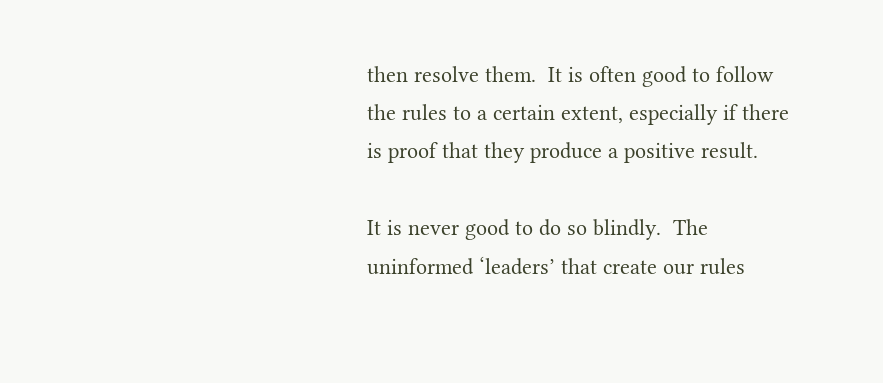then resolve them.  It is often good to follow the rules to a certain extent, especially if there is proof that they produce a positive result.

It is never good to do so blindly.  The uninformed ‘leaders’ that create our rules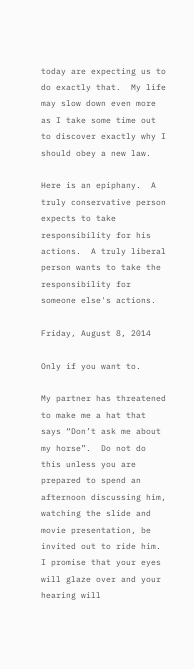today are expecting us to do exactly that.  My life may slow down even more as I take some time out to discover exactly why I should obey a new law.

Here is an epiphany.  A truly conservative person expects to take responsibility for his actions.  A truly liberal person wants to take the responsibility for someone else's actions.

Friday, August 8, 2014

Only if you want to.

My partner has threatened to make me a hat that says “Don’t ask me about my horse”.  Do not do this unless you are prepared to spend an afternoon discussing him, watching the slide and movie presentation, be invited out to ride him.  I promise that your eyes will glaze over and your hearing will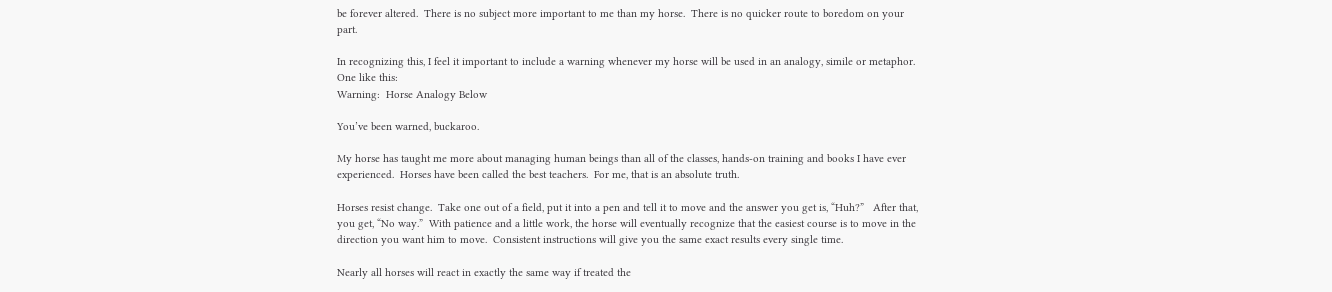be forever altered.  There is no subject more important to me than my horse.  There is no quicker route to boredom on your part.

In recognizing this, I feel it important to include a warning whenever my horse will be used in an analogy, simile or metaphor.  One like this:
Warning:  Horse Analogy Below

You’ve been warned, buckaroo.

My horse has taught me more about managing human beings than all of the classes, hands-on training and books I have ever experienced.  Horses have been called the best teachers.  For me, that is an absolute truth.

Horses resist change.  Take one out of a field, put it into a pen and tell it to move and the answer you get is, “Huh?”   After that, you get, “No way.”  With patience and a little work, the horse will eventually recognize that the easiest course is to move in the direction you want him to move.  Consistent instructions will give you the same exact results every single time.

Nearly all horses will react in exactly the same way if treated the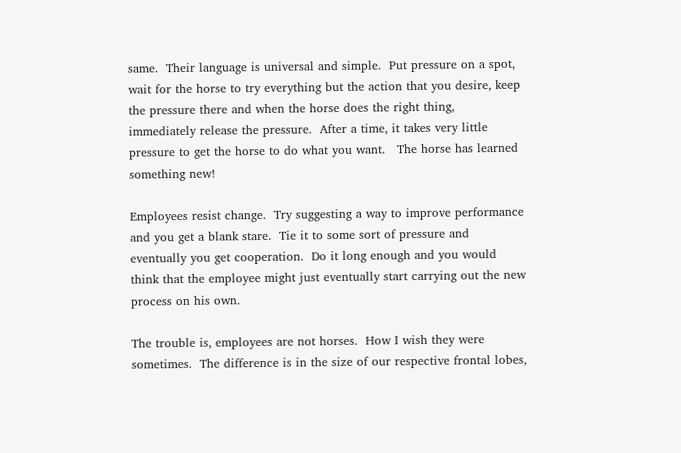same.  Their language is universal and simple.  Put pressure on a spot, wait for the horse to try everything but the action that you desire, keep the pressure there and when the horse does the right thing, immediately release the pressure.  After a time, it takes very little pressure to get the horse to do what you want.   The horse has learned something new!

Employees resist change.  Try suggesting a way to improve performance and you get a blank stare.  Tie it to some sort of pressure and eventually you get cooperation.  Do it long enough and you would think that the employee might just eventually start carrying out the new process on his own.

The trouble is, employees are not horses.  How I wish they were sometimes.  The difference is in the size of our respective frontal lobes,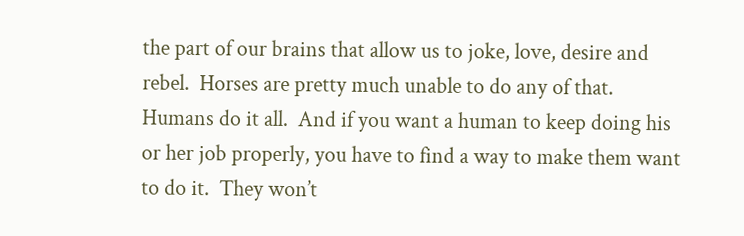the part of our brains that allow us to joke, love, desire and rebel.  Horses are pretty much unable to do any of that.  Humans do it all.  And if you want a human to keep doing his or her job properly, you have to find a way to make them want to do it.  They won’t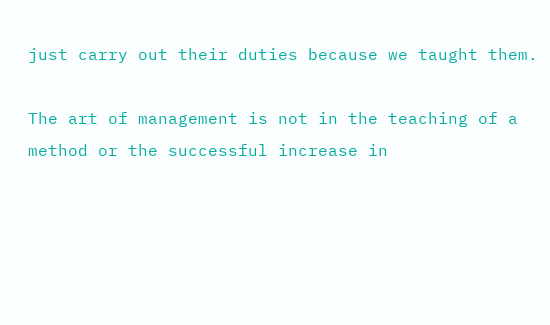just carry out their duties because we taught them.

The art of management is not in the teaching of a method or the successful increase in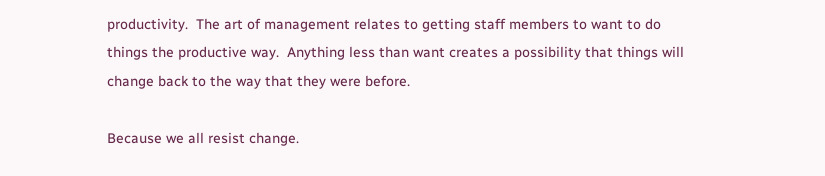productivity.  The art of management relates to getting staff members to want to do things the productive way.  Anything less than want creates a possibility that things will change back to the way that they were before.

Because we all resist change.